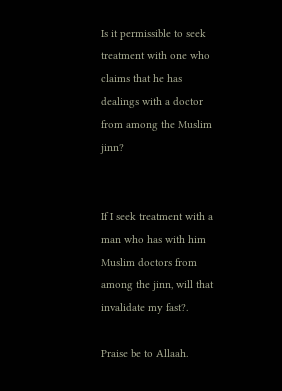Is it permissible to seek treatment with one who claims that he has dealings with a doctor from among the Muslim jinn?


If I seek treatment with a man who has with him Muslim doctors from among the jinn, will that invalidate my fast?.

Praise be to Allaah.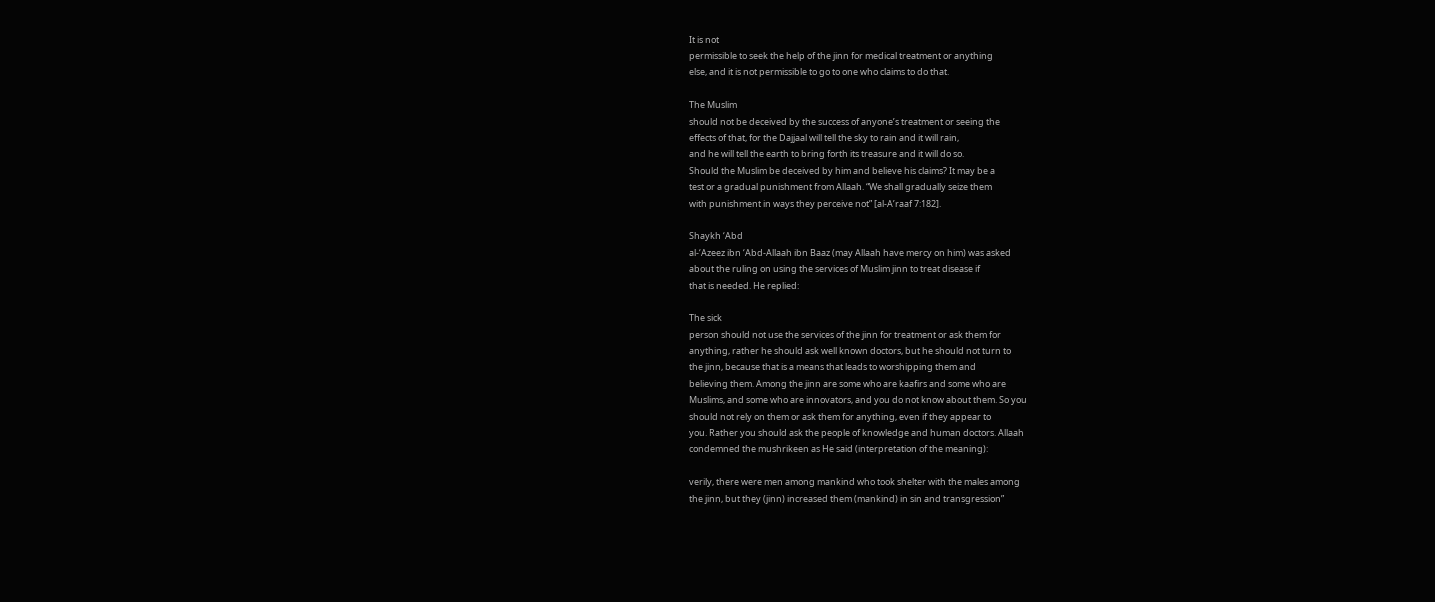It is not
permissible to seek the help of the jinn for medical treatment or anything
else, and it is not permissible to go to one who claims to do that.

The Muslim
should not be deceived by the success of anyone’s treatment or seeing the
effects of that, for the Dajjaal will tell the sky to rain and it will rain,
and he will tell the earth to bring forth its treasure and it will do so.
Should the Muslim be deceived by him and believe his claims? It may be a
test or a gradual punishment from Allaah. “We shall gradually seize them
with punishment in ways they perceive not” [al-A’raaf 7:182].

Shaykh ‘Abd
al-‘Azeez ibn ‘Abd-Allaah ibn Baaz (may Allaah have mercy on him) was asked
about the ruling on using the services of Muslim jinn to treat disease if
that is needed. He replied:

The sick
person should not use the services of the jinn for treatment or ask them for
anything, rather he should ask well known doctors, but he should not turn to
the jinn, because that is a means that leads to worshipping them and
believing them. Among the jinn are some who are kaafirs and some who are
Muslims, and some who are innovators, and you do not know about them. So you
should not rely on them or ask them for anything, even if they appear to
you. Rather you should ask the people of knowledge and human doctors. Allaah
condemned the mushrikeen as He said (interpretation of the meaning):

verily, there were men among mankind who took shelter with the males among
the jinn, but they (jinn) increased them (mankind) in sin and transgression”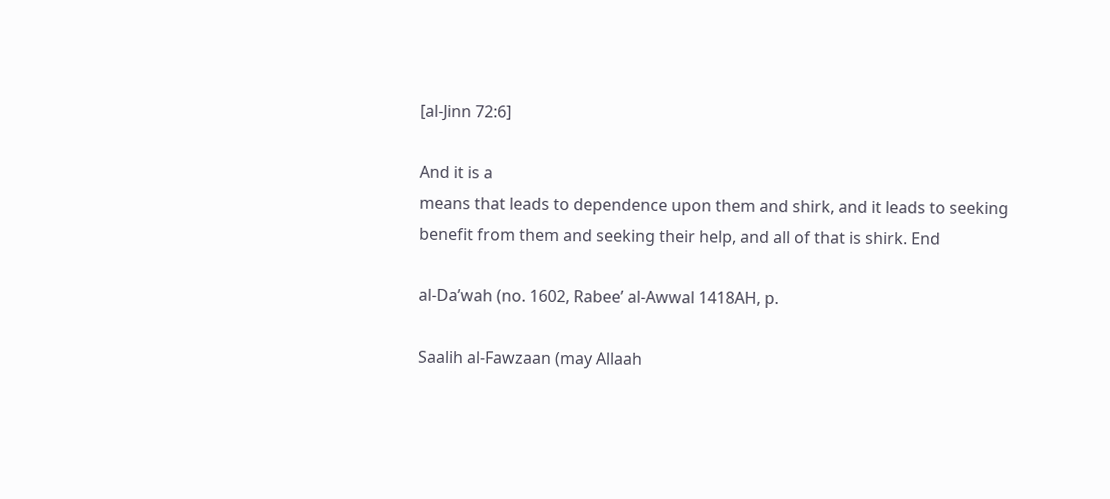[al-Jinn 72:6]

And it is a
means that leads to dependence upon them and shirk, and it leads to seeking
benefit from them and seeking their help, and all of that is shirk. End

al-Da’wah (no. 1602, Rabee’ al-Awwal 1418AH, p.

Saalih al-Fawzaan (may Allaah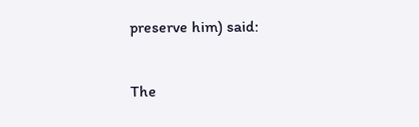preserve him) said:

The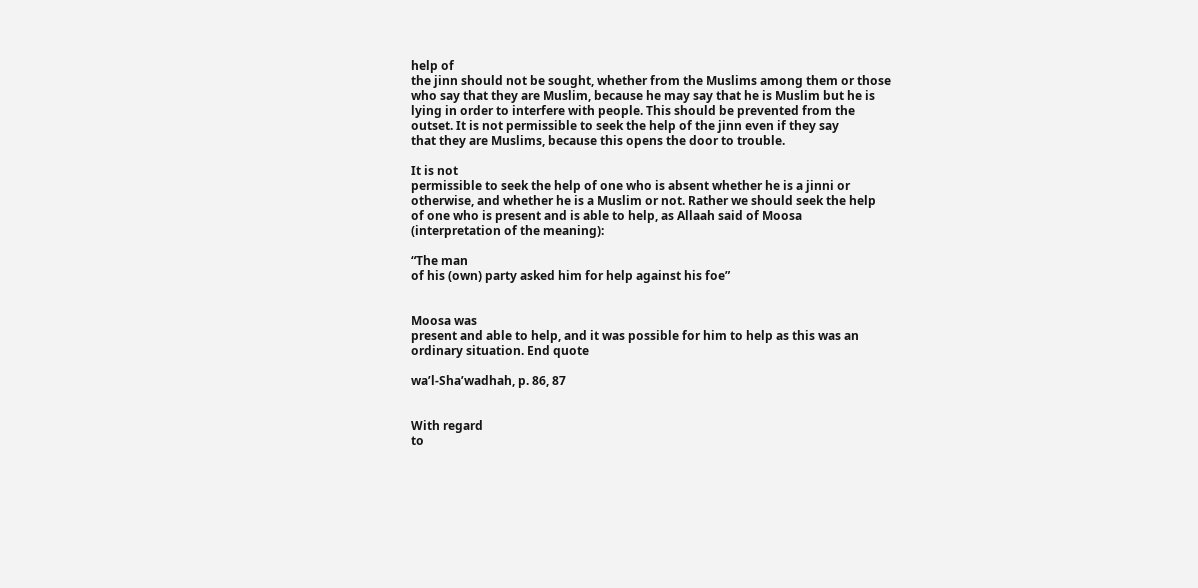help of
the jinn should not be sought, whether from the Muslims among them or those
who say that they are Muslim, because he may say that he is Muslim but he is
lying in order to interfere with people. This should be prevented from the
outset. It is not permissible to seek the help of the jinn even if they say
that they are Muslims, because this opens the door to trouble.

It is not
permissible to seek the help of one who is absent whether he is a jinni or
otherwise, and whether he is a Muslim or not. Rather we should seek the help
of one who is present and is able to help, as Allaah said of Moosa
(interpretation of the meaning):

“The man
of his (own) party asked him for help against his foe”


Moosa was
present and able to help, and it was possible for him to help as this was an
ordinary situation. End quote

wa’l-Sha’wadhah, p. 86, 87


With regard
to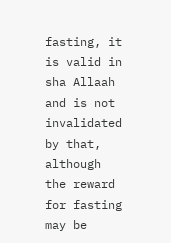fasting, it is valid in sha Allaah and is not invalidated by that,
although the reward for fasting may be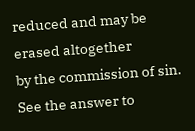reduced and may be erased altogether
by the commission of sin. See the answer to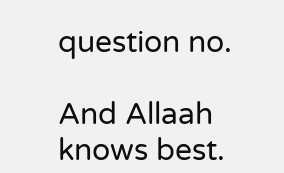question no.

And Allaah
knows best.